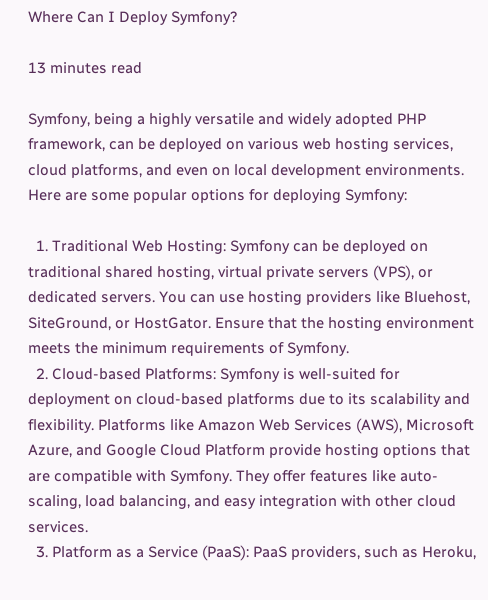Where Can I Deploy Symfony?

13 minutes read

Symfony, being a highly versatile and widely adopted PHP framework, can be deployed on various web hosting services, cloud platforms, and even on local development environments. Here are some popular options for deploying Symfony:

  1. Traditional Web Hosting: Symfony can be deployed on traditional shared hosting, virtual private servers (VPS), or dedicated servers. You can use hosting providers like Bluehost, SiteGround, or HostGator. Ensure that the hosting environment meets the minimum requirements of Symfony.
  2. Cloud-based Platforms: Symfony is well-suited for deployment on cloud-based platforms due to its scalability and flexibility. Platforms like Amazon Web Services (AWS), Microsoft Azure, and Google Cloud Platform provide hosting options that are compatible with Symfony. They offer features like auto-scaling, load balancing, and easy integration with other cloud services.
  3. Platform as a Service (PaaS): PaaS providers, such as Heroku,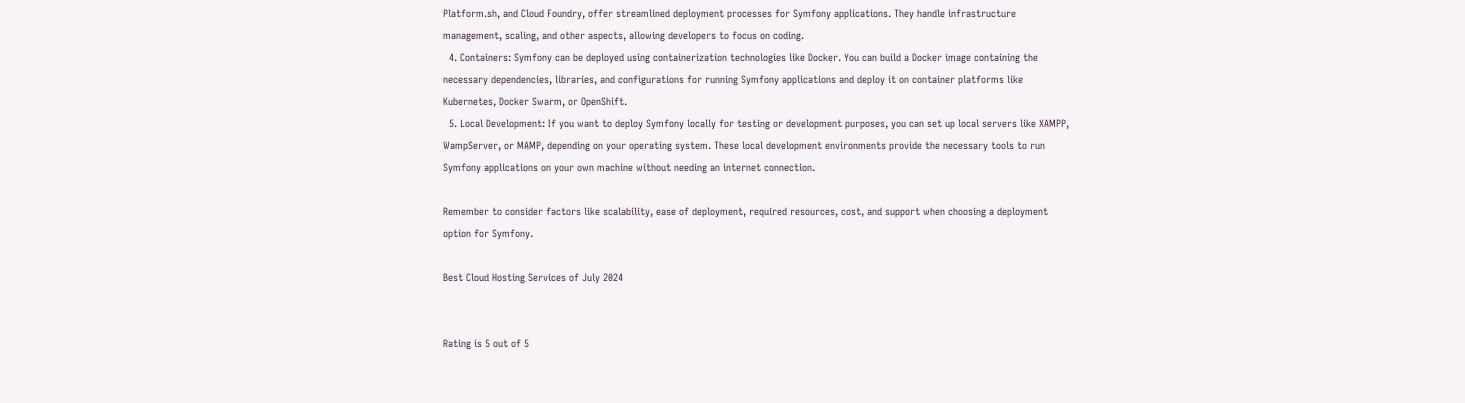Platform.sh, and Cloud Foundry, offer streamlined deployment processes for Symfony applications. They handle infrastructure management, scaling, and other aspects, allowing developers to focus on coding.
  4. Containers: Symfony can be deployed using containerization technologies like Docker. You can build a Docker image containing the necessary dependencies, libraries, and configurations for running Symfony applications and deploy it on container platforms like Kubernetes, Docker Swarm, or OpenShift.
  5. Local Development: If you want to deploy Symfony locally for testing or development purposes, you can set up local servers like XAMPP, WampServer, or MAMP, depending on your operating system. These local development environments provide the necessary tools to run Symfony applications on your own machine without needing an internet connection.

Remember to consider factors like scalability, ease of deployment, required resources, cost, and support when choosing a deployment option for Symfony.

Best Cloud Hosting Services of July 2024


Rating is 5 out of 5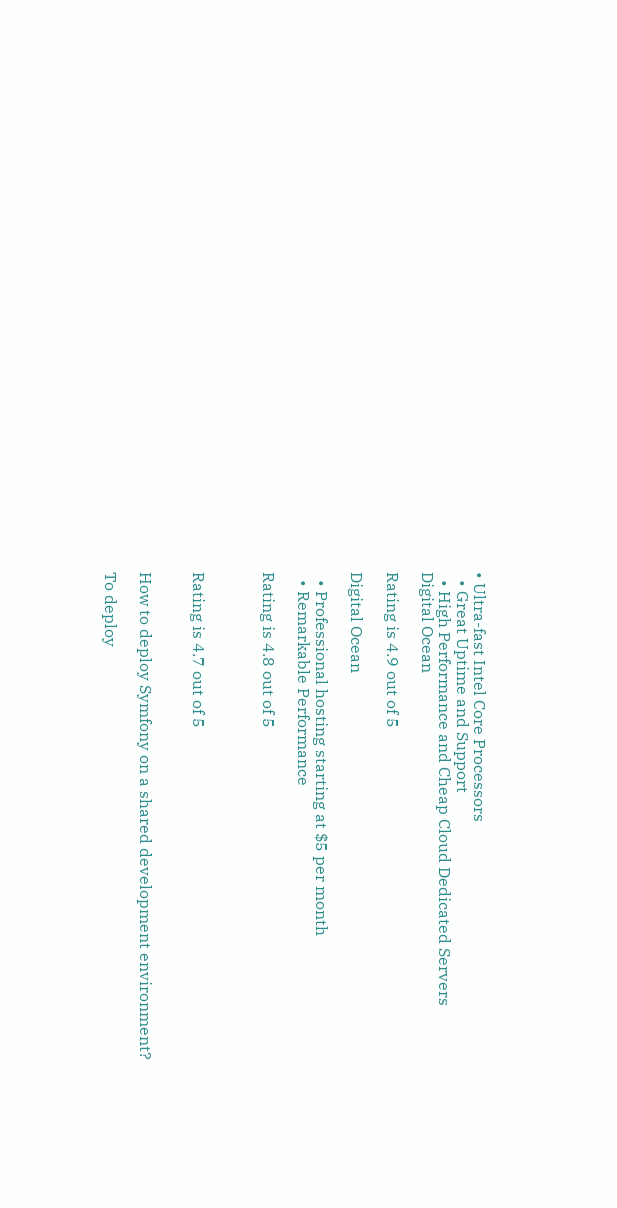• Ultra-fast Intel Core Processors
  • Great Uptime and Support
  • High Performance and Cheap Cloud Dedicated Servers
Digital Ocean

Rating is 4.9 out of 5

Digital Ocean

  • Professional hosting starting at $5 per month
  • Remarkable Performance

Rating is 4.8 out of 5



Rating is 4.7 out of 5


How to deploy Symfony on a shared development environment?

To deploy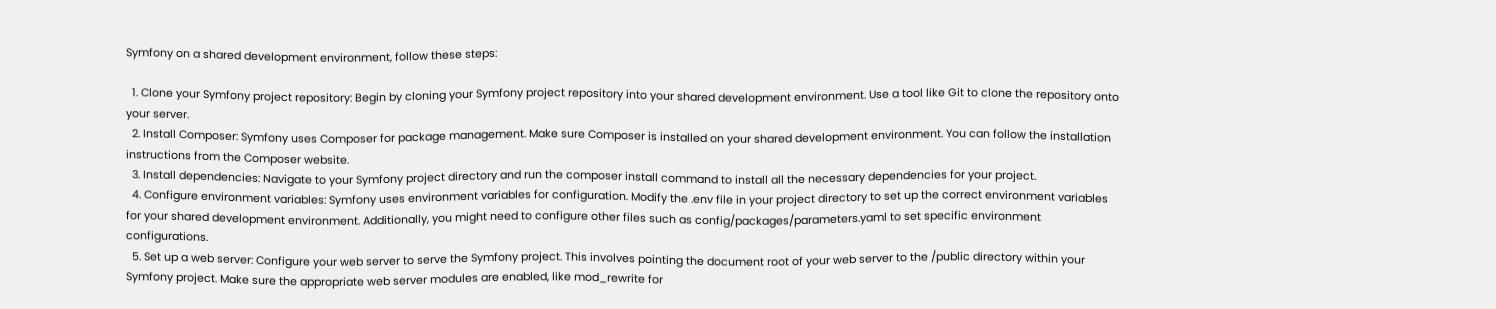Symfony on a shared development environment, follow these steps:

  1. Clone your Symfony project repository: Begin by cloning your Symfony project repository into your shared development environment. Use a tool like Git to clone the repository onto your server.
  2. Install Composer: Symfony uses Composer for package management. Make sure Composer is installed on your shared development environment. You can follow the installation instructions from the Composer website.
  3. Install dependencies: Navigate to your Symfony project directory and run the composer install command to install all the necessary dependencies for your project.
  4. Configure environment variables: Symfony uses environment variables for configuration. Modify the .env file in your project directory to set up the correct environment variables for your shared development environment. Additionally, you might need to configure other files such as config/packages/parameters.yaml to set specific environment configurations.
  5. Set up a web server: Configure your web server to serve the Symfony project. This involves pointing the document root of your web server to the /public directory within your Symfony project. Make sure the appropriate web server modules are enabled, like mod_rewrite for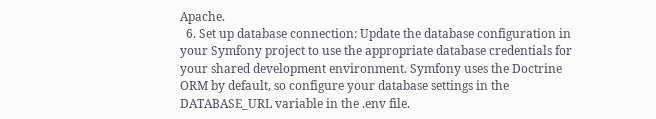Apache.
  6. Set up database connection: Update the database configuration in your Symfony project to use the appropriate database credentials for your shared development environment. Symfony uses the Doctrine ORM by default, so configure your database settings in the DATABASE_URL variable in the .env file.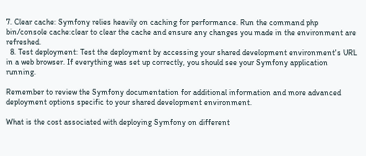7. Clear cache: Symfony relies heavily on caching for performance. Run the command php bin/console cache:clear to clear the cache and ensure any changes you made in the environment are refreshed.
  8. Test deployment: Test the deployment by accessing your shared development environment's URL in a web browser. If everything was set up correctly, you should see your Symfony application running.

Remember to review the Symfony documentation for additional information and more advanced deployment options specific to your shared development environment.

What is the cost associated with deploying Symfony on different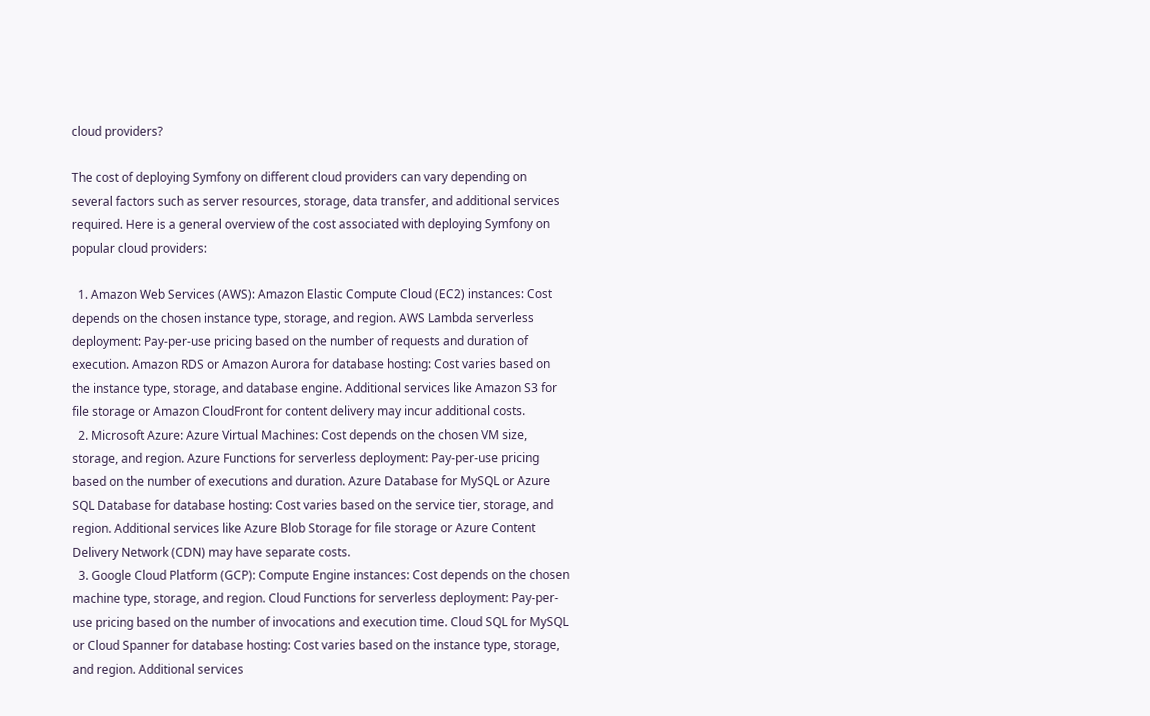cloud providers?

The cost of deploying Symfony on different cloud providers can vary depending on several factors such as server resources, storage, data transfer, and additional services required. Here is a general overview of the cost associated with deploying Symfony on popular cloud providers:

  1. Amazon Web Services (AWS): Amazon Elastic Compute Cloud (EC2) instances: Cost depends on the chosen instance type, storage, and region. AWS Lambda serverless deployment: Pay-per-use pricing based on the number of requests and duration of execution. Amazon RDS or Amazon Aurora for database hosting: Cost varies based on the instance type, storage, and database engine. Additional services like Amazon S3 for file storage or Amazon CloudFront for content delivery may incur additional costs.
  2. Microsoft Azure: Azure Virtual Machines: Cost depends on the chosen VM size, storage, and region. Azure Functions for serverless deployment: Pay-per-use pricing based on the number of executions and duration. Azure Database for MySQL or Azure SQL Database for database hosting: Cost varies based on the service tier, storage, and region. Additional services like Azure Blob Storage for file storage or Azure Content Delivery Network (CDN) may have separate costs.
  3. Google Cloud Platform (GCP): Compute Engine instances: Cost depends on the chosen machine type, storage, and region. Cloud Functions for serverless deployment: Pay-per-use pricing based on the number of invocations and execution time. Cloud SQL for MySQL or Cloud Spanner for database hosting: Cost varies based on the instance type, storage, and region. Additional services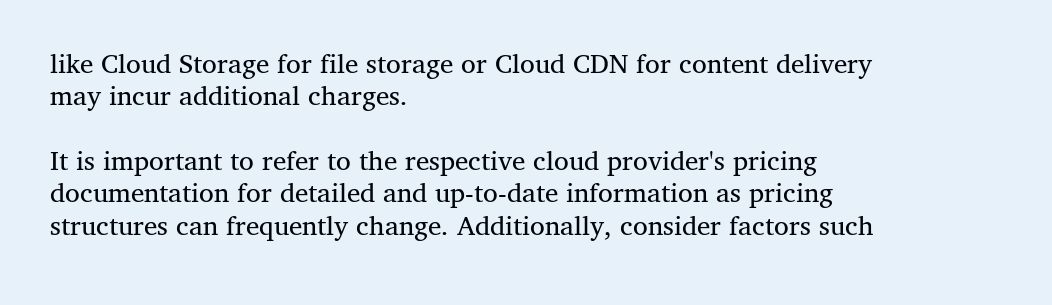like Cloud Storage for file storage or Cloud CDN for content delivery may incur additional charges.

It is important to refer to the respective cloud provider's pricing documentation for detailed and up-to-date information as pricing structures can frequently change. Additionally, consider factors such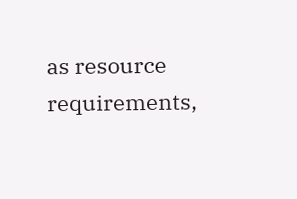as resource requirements,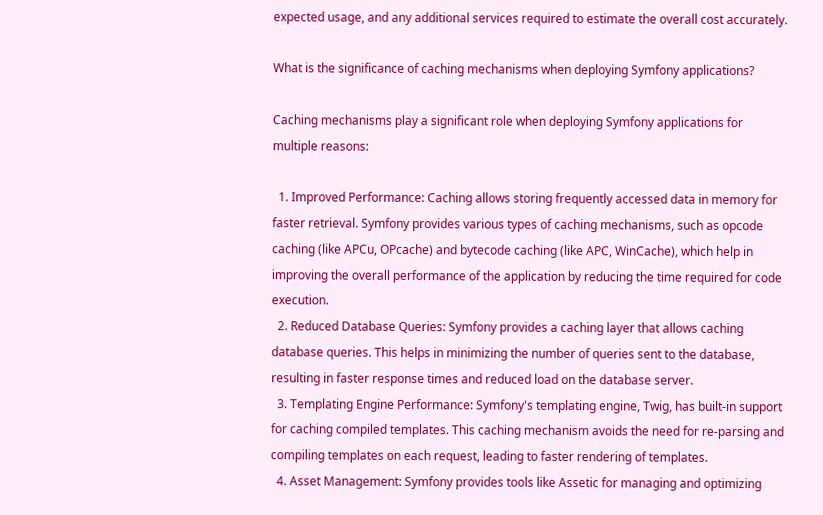expected usage, and any additional services required to estimate the overall cost accurately.

What is the significance of caching mechanisms when deploying Symfony applications?

Caching mechanisms play a significant role when deploying Symfony applications for multiple reasons:

  1. Improved Performance: Caching allows storing frequently accessed data in memory for faster retrieval. Symfony provides various types of caching mechanisms, such as opcode caching (like APCu, OPcache) and bytecode caching (like APC, WinCache), which help in improving the overall performance of the application by reducing the time required for code execution.
  2. Reduced Database Queries: Symfony provides a caching layer that allows caching database queries. This helps in minimizing the number of queries sent to the database, resulting in faster response times and reduced load on the database server.
  3. Templating Engine Performance: Symfony's templating engine, Twig, has built-in support for caching compiled templates. This caching mechanism avoids the need for re-parsing and compiling templates on each request, leading to faster rendering of templates.
  4. Asset Management: Symfony provides tools like Assetic for managing and optimizing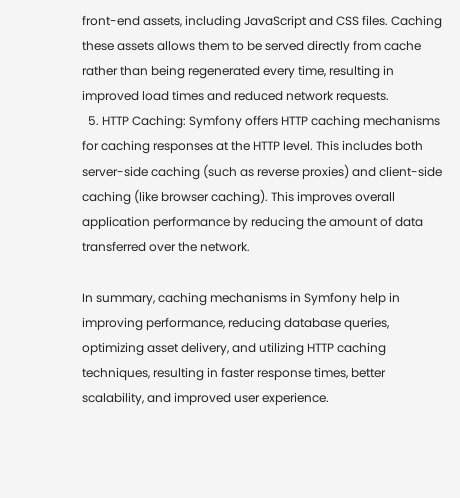front-end assets, including JavaScript and CSS files. Caching these assets allows them to be served directly from cache rather than being regenerated every time, resulting in improved load times and reduced network requests.
  5. HTTP Caching: Symfony offers HTTP caching mechanisms for caching responses at the HTTP level. This includes both server-side caching (such as reverse proxies) and client-side caching (like browser caching). This improves overall application performance by reducing the amount of data transferred over the network.

In summary, caching mechanisms in Symfony help in improving performance, reducing database queries, optimizing asset delivery, and utilizing HTTP caching techniques, resulting in faster response times, better scalability, and improved user experience.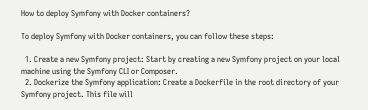How to deploy Symfony with Docker containers?

To deploy Symfony with Docker containers, you can follow these steps:

  1. Create a new Symfony project: Start by creating a new Symfony project on your local machine using the Symfony CLI or Composer.
  2. Dockerize the Symfony application: Create a Dockerfile in the root directory of your Symfony project. This file will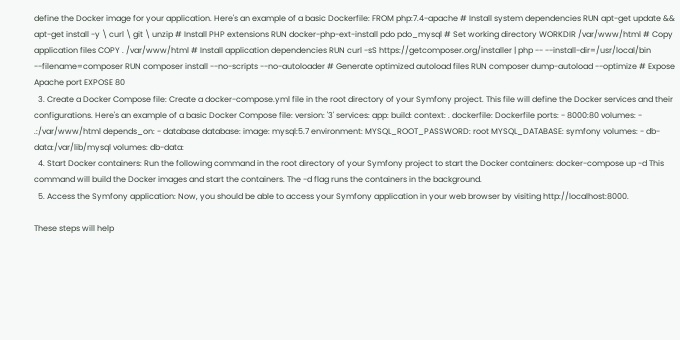define the Docker image for your application. Here's an example of a basic Dockerfile: FROM php:7.4-apache # Install system dependencies RUN apt-get update && apt-get install -y \ curl \ git \ unzip # Install PHP extensions RUN docker-php-ext-install pdo pdo_mysql # Set working directory WORKDIR /var/www/html # Copy application files COPY . /var/www/html # Install application dependencies RUN curl -sS https://getcomposer.org/installer | php -- --install-dir=/usr/local/bin --filename=composer RUN composer install --no-scripts --no-autoloader # Generate optimized autoload files RUN composer dump-autoload --optimize # Expose Apache port EXPOSE 80
  3. Create a Docker Compose file: Create a docker-compose.yml file in the root directory of your Symfony project. This file will define the Docker services and their configurations. Here's an example of a basic Docker Compose file: version: '3' services: app: build: context: . dockerfile: Dockerfile ports: - 8000:80 volumes: - .:/var/www/html depends_on: - database database: image: mysql:5.7 environment: MYSQL_ROOT_PASSWORD: root MYSQL_DATABASE: symfony volumes: - db-data:/var/lib/mysql volumes: db-data:
  4. Start Docker containers: Run the following command in the root directory of your Symfony project to start the Docker containers: docker-compose up -d This command will build the Docker images and start the containers. The -d flag runs the containers in the background.
  5. Access the Symfony application: Now, you should be able to access your Symfony application in your web browser by visiting http://localhost:8000.

These steps will help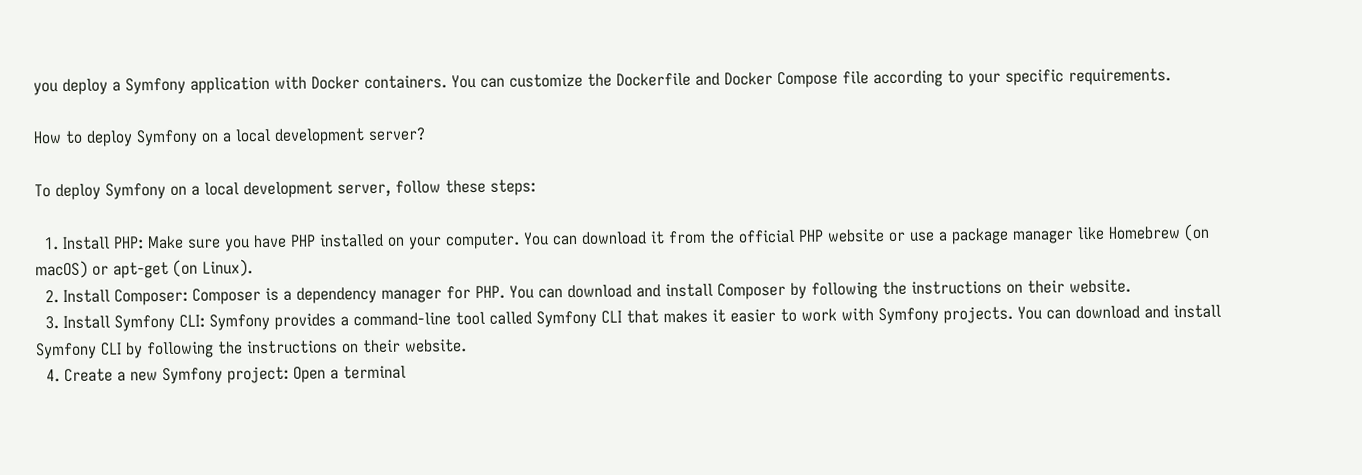you deploy a Symfony application with Docker containers. You can customize the Dockerfile and Docker Compose file according to your specific requirements.

How to deploy Symfony on a local development server?

To deploy Symfony on a local development server, follow these steps:

  1. Install PHP: Make sure you have PHP installed on your computer. You can download it from the official PHP website or use a package manager like Homebrew (on macOS) or apt-get (on Linux).
  2. Install Composer: Composer is a dependency manager for PHP. You can download and install Composer by following the instructions on their website.
  3. Install Symfony CLI: Symfony provides a command-line tool called Symfony CLI that makes it easier to work with Symfony projects. You can download and install Symfony CLI by following the instructions on their website.
  4. Create a new Symfony project: Open a terminal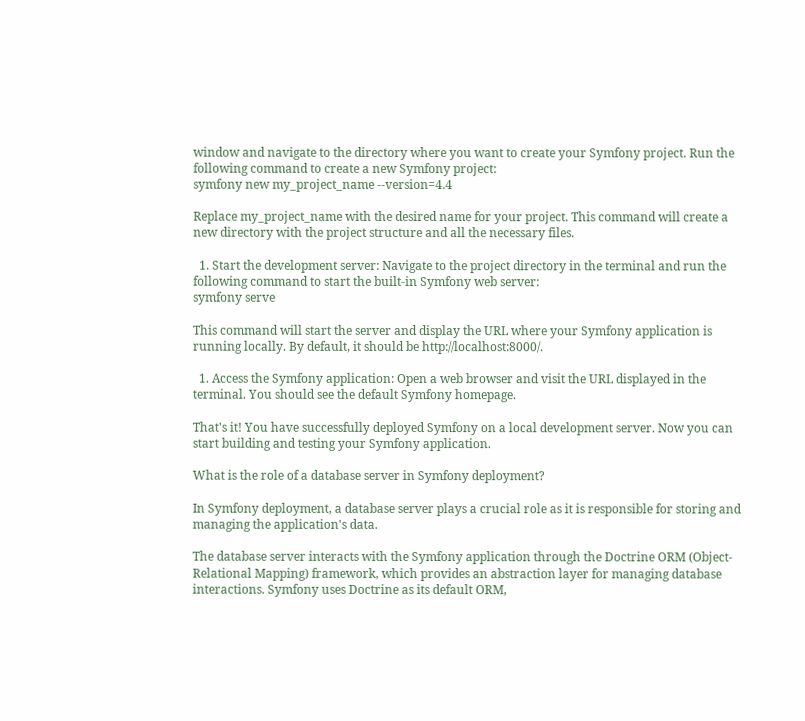window and navigate to the directory where you want to create your Symfony project. Run the following command to create a new Symfony project:
symfony new my_project_name --version=4.4

Replace my_project_name with the desired name for your project. This command will create a new directory with the project structure and all the necessary files.

  1. Start the development server: Navigate to the project directory in the terminal and run the following command to start the built-in Symfony web server:
symfony serve

This command will start the server and display the URL where your Symfony application is running locally. By default, it should be http://localhost:8000/.

  1. Access the Symfony application: Open a web browser and visit the URL displayed in the terminal. You should see the default Symfony homepage.

That's it! You have successfully deployed Symfony on a local development server. Now you can start building and testing your Symfony application.

What is the role of a database server in Symfony deployment?

In Symfony deployment, a database server plays a crucial role as it is responsible for storing and managing the application's data.

The database server interacts with the Symfony application through the Doctrine ORM (Object-Relational Mapping) framework, which provides an abstraction layer for managing database interactions. Symfony uses Doctrine as its default ORM,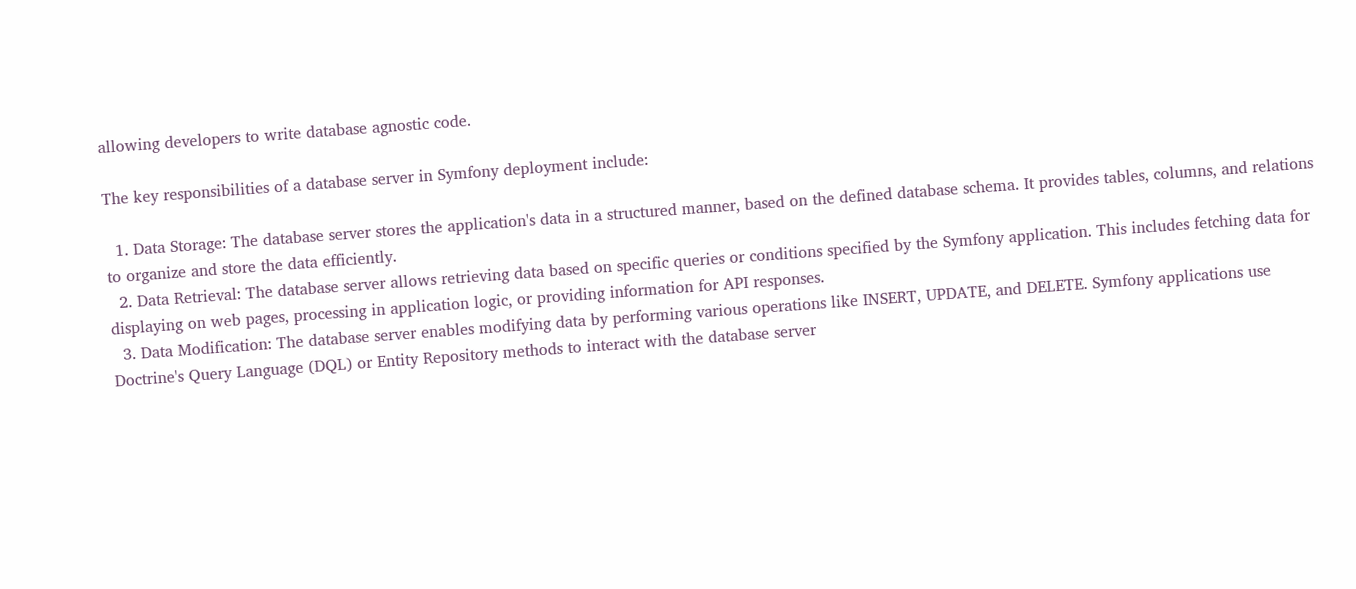allowing developers to write database agnostic code.

The key responsibilities of a database server in Symfony deployment include:

  1. Data Storage: The database server stores the application's data in a structured manner, based on the defined database schema. It provides tables, columns, and relations to organize and store the data efficiently.
  2. Data Retrieval: The database server allows retrieving data based on specific queries or conditions specified by the Symfony application. This includes fetching data for displaying on web pages, processing in application logic, or providing information for API responses.
  3. Data Modification: The database server enables modifying data by performing various operations like INSERT, UPDATE, and DELETE. Symfony applications use Doctrine's Query Language (DQL) or Entity Repository methods to interact with the database server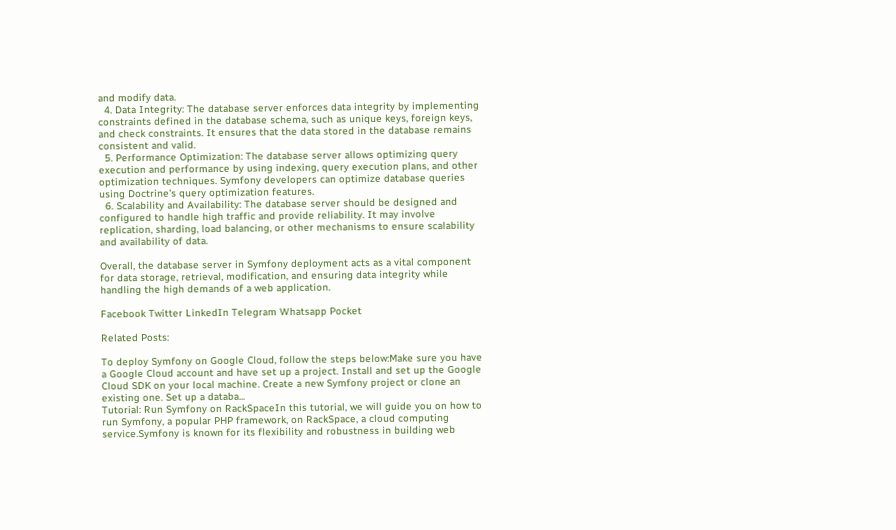and modify data.
  4. Data Integrity: The database server enforces data integrity by implementing constraints defined in the database schema, such as unique keys, foreign keys, and check constraints. It ensures that the data stored in the database remains consistent and valid.
  5. Performance Optimization: The database server allows optimizing query execution and performance by using indexing, query execution plans, and other optimization techniques. Symfony developers can optimize database queries using Doctrine's query optimization features.
  6. Scalability and Availability: The database server should be designed and configured to handle high traffic and provide reliability. It may involve replication, sharding, load balancing, or other mechanisms to ensure scalability and availability of data.

Overall, the database server in Symfony deployment acts as a vital component for data storage, retrieval, modification, and ensuring data integrity while handling the high demands of a web application.

Facebook Twitter LinkedIn Telegram Whatsapp Pocket

Related Posts:

To deploy Symfony on Google Cloud, follow the steps below:Make sure you have a Google Cloud account and have set up a project. Install and set up the Google Cloud SDK on your local machine. Create a new Symfony project or clone an existing one. Set up a databa...
Tutorial: Run Symfony on RackSpaceIn this tutorial, we will guide you on how to run Symfony, a popular PHP framework, on RackSpace, a cloud computing service.Symfony is known for its flexibility and robustness in building web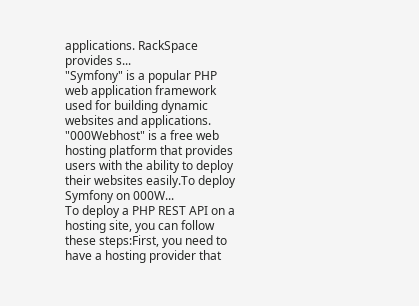applications. RackSpace provides s...
"Symfony" is a popular PHP web application framework used for building dynamic websites and applications. "000Webhost" is a free web hosting platform that provides users with the ability to deploy their websites easily.To deploy Symfony on 000W...
To deploy a PHP REST API on a hosting site, you can follow these steps:First, you need to have a hosting provider that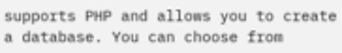supports PHP and allows you to create a database. You can choose from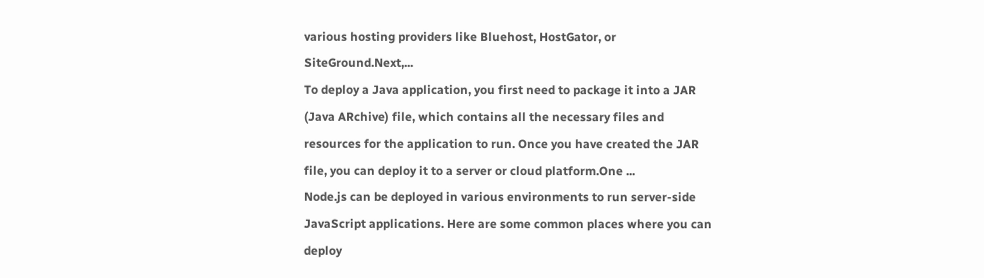various hosting providers like Bluehost, HostGator, or SiteGround.Next,...
To deploy a Java application, you first need to package it into a JAR (Java ARchive) file, which contains all the necessary files and resources for the application to run. Once you have created the JAR file, you can deploy it to a server or cloud platform.One ...
Node.js can be deployed in various environments to run server-side JavaScript applications. Here are some common places where you can deploy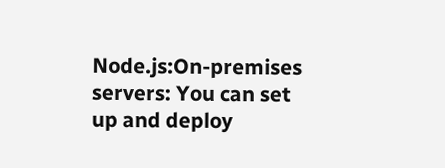Node.js:On-premises servers: You can set up and deploy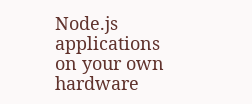Node.js applications on your own hardware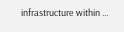infrastructure within ...